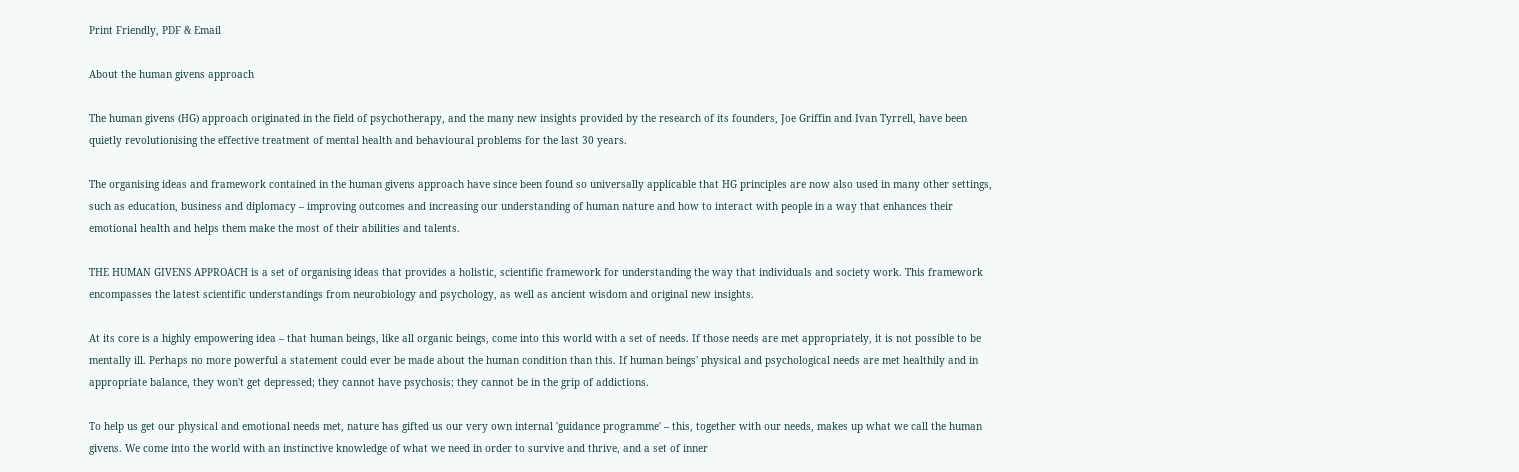Print Friendly, PDF & Email

About the human givens approach

The human givens (HG) approach originated in the field of psychotherapy, and the many new insights provided by the research of its founders, Joe Griffin and Ivan Tyrrell, have been quietly revolutionising the effective treatment of mental health and behavioural problems for the last 30 years.

The organising ideas and framework contained in the human givens approach have since been found so universally applicable that HG principles are now also used in many other settings, such as education, business and diplomacy – improving outcomes and increasing our understanding of human nature and how to interact with people in a way that enhances their emotional health and helps them make the most of their abilities and talents.

THE HUMAN GIVENS APPROACH is a set of organising ideas that provides a holistic, scientific framework for understanding the way that individuals and society work. This framework encompasses the latest scientific understandings from neurobiology and psychology, as well as ancient wisdom and original new insights.

At its core is a highly empowering idea – that human beings, like all organic beings, come into this world with a set of needs. If those needs are met appropriately, it is not possible to be mentally ill. Perhaps no more powerful a statement could ever be made about the human condition than this. If human beings' physical and psychological needs are met healthily and in appropriate balance, they won't get depressed; they cannot have psychosis; they cannot be in the grip of addictions.

To help us get our physical and emotional needs met, nature has gifted us our very own internal 'guidance programme' – this, together with our needs, makes up what we call the human givens. We come into the world with an instinctive knowledge of what we need in order to survive and thrive, and a set of inner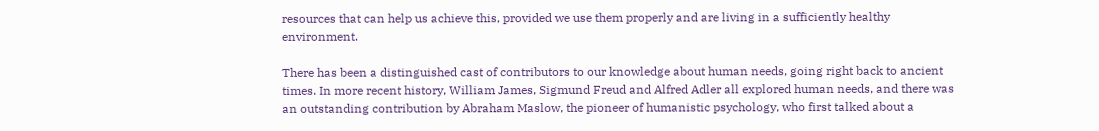resources that can help us achieve this, provided we use them properly and are living in a sufficiently healthy environment.

There has been a distinguished cast of contributors to our knowledge about human needs, going right back to ancient times. In more recent history, William James, Sigmund Freud and Alfred Adler all explored human needs, and there was an outstanding contribution by Abraham Maslow, the pioneer of humanistic psychology, who first talked about a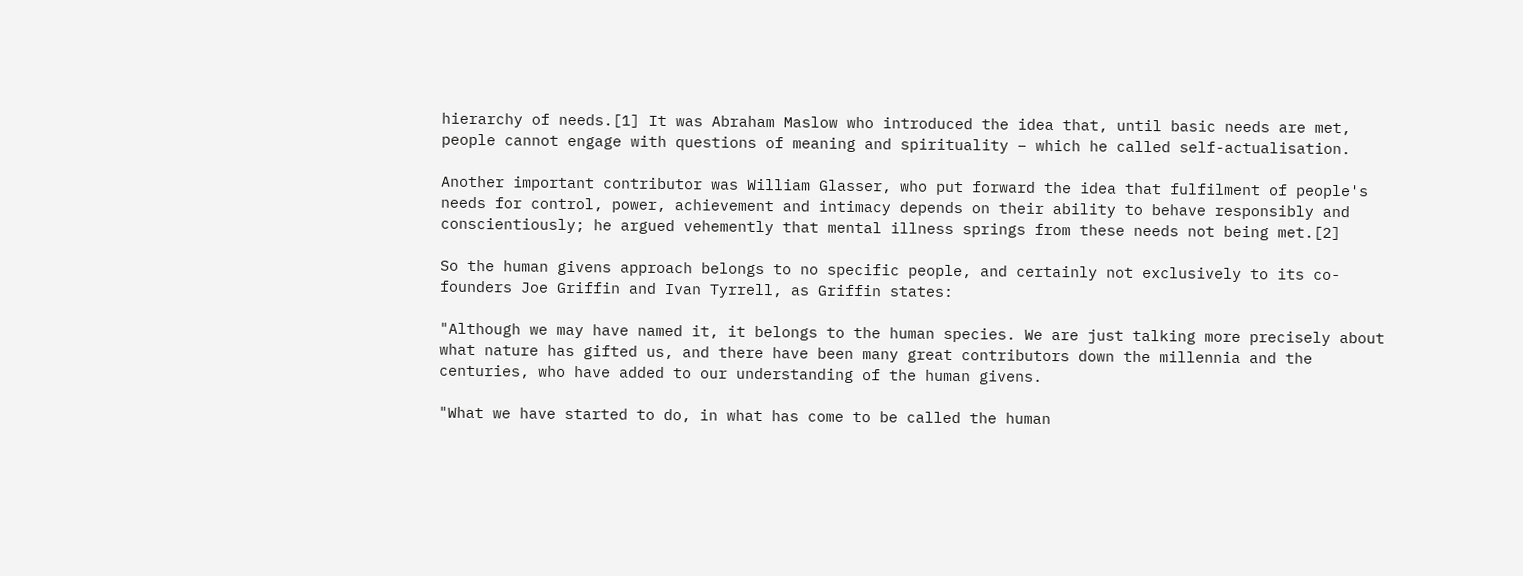hierarchy of needs.[1] It was Abraham Maslow who introduced the idea that, until basic needs are met, people cannot engage with questions of meaning and spirituality – which he called self-actualisation.

Another important contributor was William Glasser, who put forward the idea that fulfilment of people's needs for control, power, achievement and intimacy depends on their ability to behave responsibly and conscientiously; he argued vehemently that mental illness springs from these needs not being met.[2]

So the human givens approach belongs to no specific people, and certainly not exclusively to its co-founders Joe Griffin and Ivan Tyrrell, as Griffin states:

"Although we may have named it, it belongs to the human species. We are just talking more precisely about what nature has gifted us, and there have been many great contributors down the millennia and the centuries, who have added to our understanding of the human givens.

"What we have started to do, in what has come to be called the human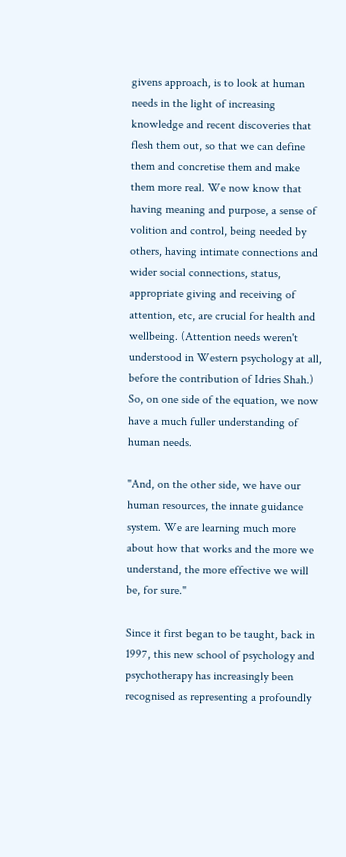givens approach, is to look at human needs in the light of increasing knowledge and recent discoveries that flesh them out, so that we can define them and concretise them and make them more real. We now know that having meaning and purpose, a sense of volition and control, being needed by others, having intimate connections and wider social connections, status, appropriate giving and receiving of attention, etc, are crucial for health and wellbeing. (Attention needs weren't understood in Western psychology at all, before the contribution of Idries Shah.) So, on one side of the equation, we now have a much fuller understanding of human needs.

"And, on the other side, we have our human resources, the innate guidance system. We are learning much more about how that works and the more we understand, the more effective we will be, for sure."

Since it first began to be taught, back in 1997, this new school of psychology and psychotherapy has increasingly been recognised as representing a profoundly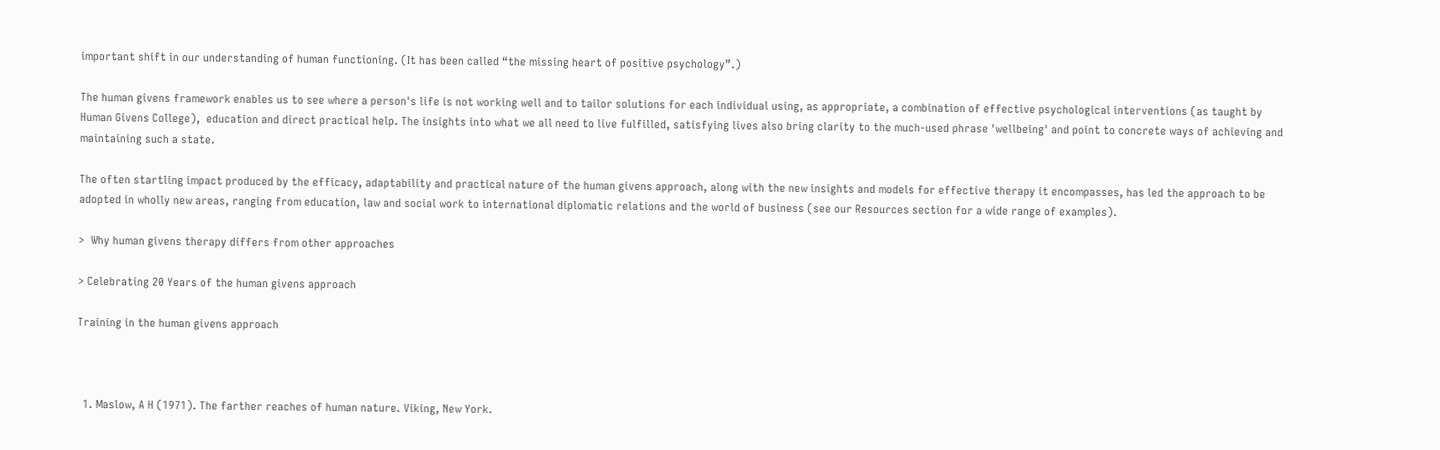important shift in our understanding of human functioning. (It has been called “the missing heart of positive psychology”.)

The human givens framework enables us to see where a person's life is not working well and to tailor solutions for each individual using, as appropriate, a combination of effective psychological interventions (as taught by Human Givens College),  education and direct practical help. The insights into what we all need to live fulfilled, satisfying lives also bring clarity to the much-used phrase 'wellbeing' and point to concrete ways of achieving and maintaining such a state.

The often startling impact produced by the efficacy, adaptability and practical nature of the human givens approach, along with the new insights and models for effective therapy it encompasses, has led the approach to be adopted in wholly new areas, ranging from education, law and social work to international diplomatic relations and the world of business (see our Resources section for a wide range of examples).

>  Why human givens therapy differs from other approaches

> Celebrating 20 Years of the human givens approach

Training in the human givens approach



  1. Maslow, A H (1971). The farther reaches of human nature. Viking, New York.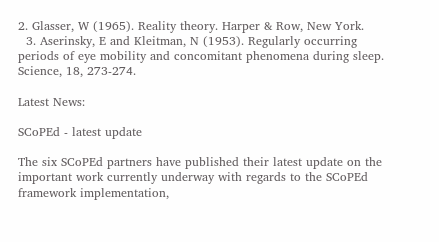2. Glasser, W (1965). Reality theory. Harper & Row, New York.
  3. Aserinsky, E and Kleitman, N (1953). Regularly occurring periods of eye mobility and concomitant phenomena during sleep. Science, 18, 273-274.

Latest News:

SCoPEd - latest update

The six SCoPEd partners have published their latest update on the important work currently underway with regards to the SCoPEd framework implementation,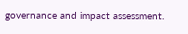governance and impact assessment.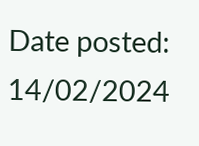Date posted: 14/02/2024